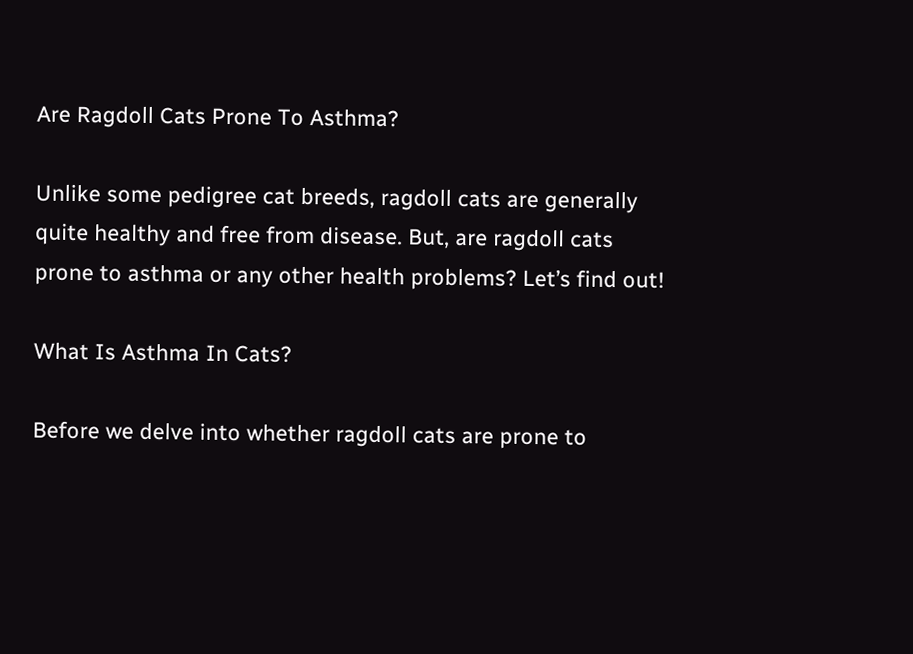Are Ragdoll Cats Prone To Asthma?

Unlike some pedigree cat breeds, ragdoll cats are generally quite healthy and free from disease. But, are ragdoll cats prone to asthma or any other health problems? Let’s find out!

What Is Asthma In Cats?

Before we delve into whether ragdoll cats are prone to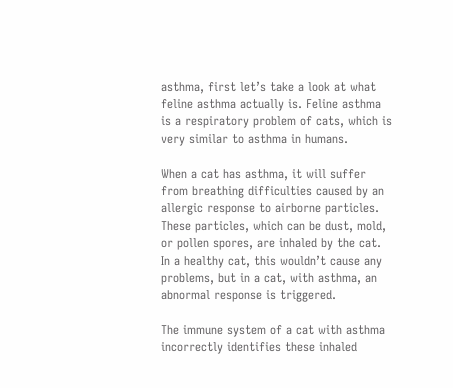asthma, first let’s take a look at what feline asthma actually is. Feline asthma is a respiratory problem of cats, which is very similar to asthma in humans.

When a cat has asthma, it will suffer from breathing difficulties caused by an allergic response to airborne particles. These particles, which can be dust, mold, or pollen spores, are inhaled by the cat. In a healthy cat, this wouldn’t cause any problems, but in a cat, with asthma, an abnormal response is triggered.

The immune system of a cat with asthma incorrectly identifies these inhaled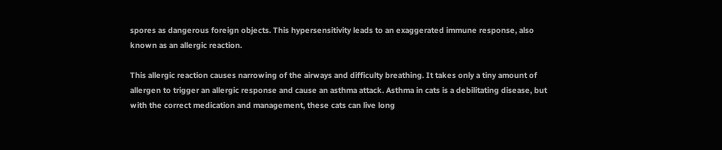spores as dangerous foreign objects. This hypersensitivity leads to an exaggerated immune response, also known as an allergic reaction.

This allergic reaction causes narrowing of the airways and difficulty breathing. It takes only a tiny amount of allergen to trigger an allergic response and cause an asthma attack. Asthma in cats is a debilitating disease, but with the correct medication and management, these cats can live long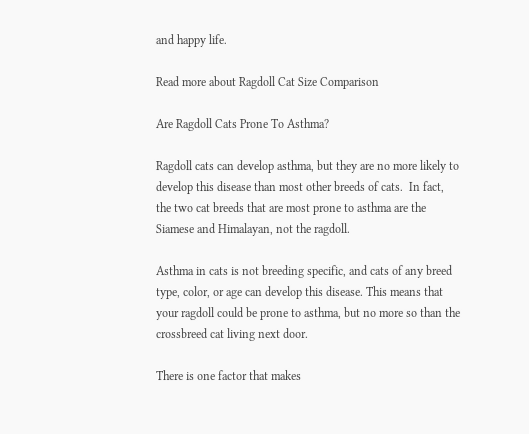and happy life.

Read more about Ragdoll Cat Size Comparison

Are Ragdoll Cats Prone To Asthma?

Ragdoll cats can develop asthma, but they are no more likely to develop this disease than most other breeds of cats.  In fact, the two cat breeds that are most prone to asthma are the Siamese and Himalayan, not the ragdoll.

Asthma in cats is not breeding specific, and cats of any breed type, color, or age can develop this disease. This means that your ragdoll could be prone to asthma, but no more so than the crossbreed cat living next door.

There is one factor that makes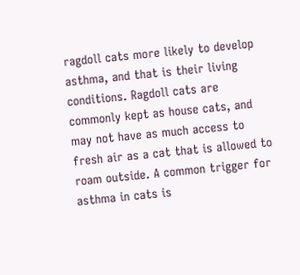ragdoll cats more likely to develop asthma, and that is their living conditions. Ragdoll cats are commonly kept as house cats, and may not have as much access to fresh air as a cat that is allowed to roam outside. A common trigger for asthma in cats is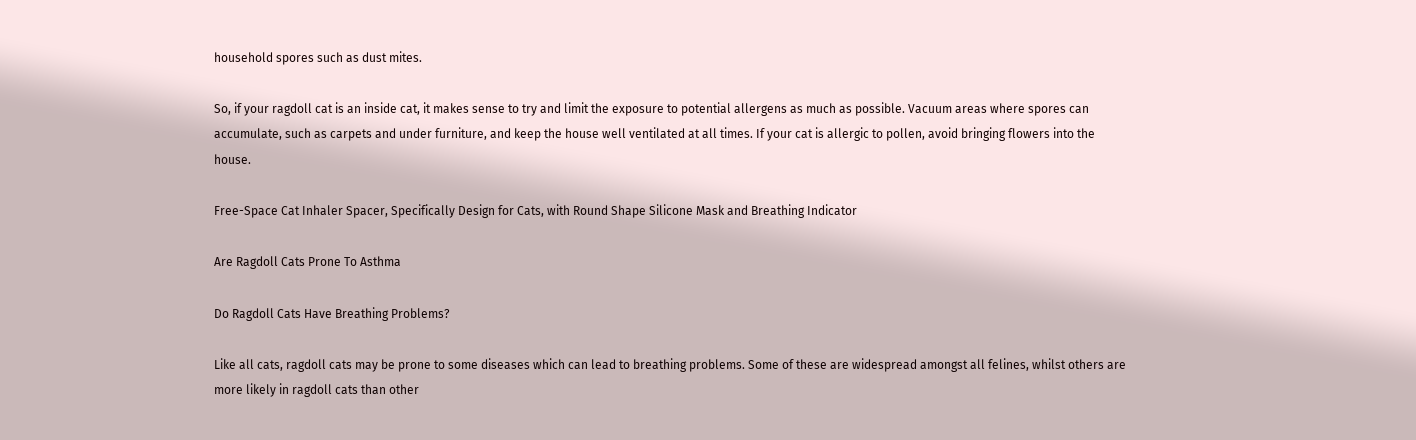household spores such as dust mites.

So, if your ragdoll cat is an inside cat, it makes sense to try and limit the exposure to potential allergens as much as possible. Vacuum areas where spores can accumulate, such as carpets and under furniture, and keep the house well ventilated at all times. If your cat is allergic to pollen, avoid bringing flowers into the house.

Free-Space Cat Inhaler Spacer, Specifically Design for Cats, with Round Shape Silicone Mask and Breathing Indicator

Are Ragdoll Cats Prone To Asthma

Do Ragdoll Cats Have Breathing Problems?

Like all cats, ragdoll cats may be prone to some diseases which can lead to breathing problems. Some of these are widespread amongst all felines, whilst others are more likely in ragdoll cats than other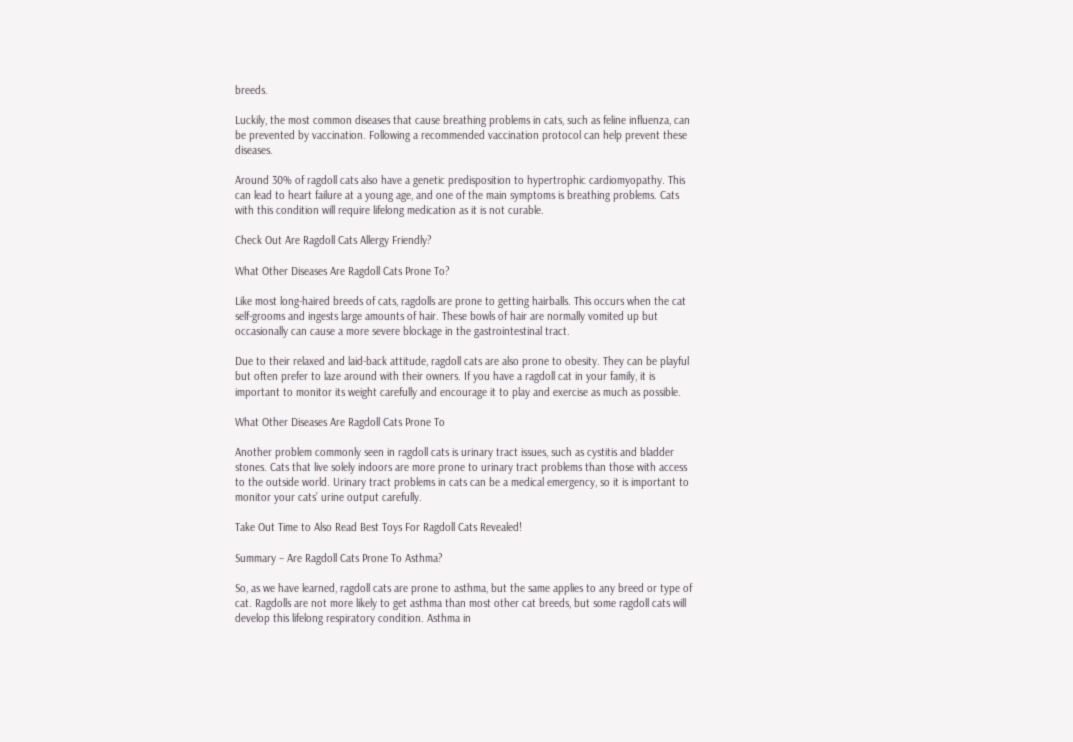breeds.

Luckily, the most common diseases that cause breathing problems in cats, such as feline influenza, can be prevented by vaccination. Following a recommended vaccination protocol can help prevent these diseases.

Around 30% of ragdoll cats also have a genetic predisposition to hypertrophic cardiomyopathy. This can lead to heart failure at a young age, and one of the main symptoms is breathing problems. Cats with this condition will require lifelong medication as it is not curable.

Check Out Are Ragdoll Cats Allergy Friendly?

What Other Diseases Are Ragdoll Cats Prone To?

Like most long-haired breeds of cats, ragdolls are prone to getting hairballs. This occurs when the cat self-grooms and ingests large amounts of hair. These bowls of hair are normally vomited up but occasionally can cause a more severe blockage in the gastrointestinal tract.

Due to their relaxed and laid-back attitude, ragdoll cats are also prone to obesity. They can be playful but often prefer to laze around with their owners. If you have a ragdoll cat in your family, it is important to monitor its weight carefully and encourage it to play and exercise as much as possible.

What Other Diseases Are Ragdoll Cats Prone To

Another problem commonly seen in ragdoll cats is urinary tract issues, such as cystitis and bladder stones. Cats that live solely indoors are more prone to urinary tract problems than those with access to the outside world. Urinary tract problems in cats can be a medical emergency, so it is important to monitor your cats’ urine output carefully.

Take Out Time to Also Read Best Toys For Ragdoll Cats Revealed!

Summary – Are Ragdoll Cats Prone To Asthma?

So, as we have learned, ragdoll cats are prone to asthma, but the same applies to any breed or type of cat. Ragdolls are not more likely to get asthma than most other cat breeds, but some ragdoll cats will develop this lifelong respiratory condition. Asthma in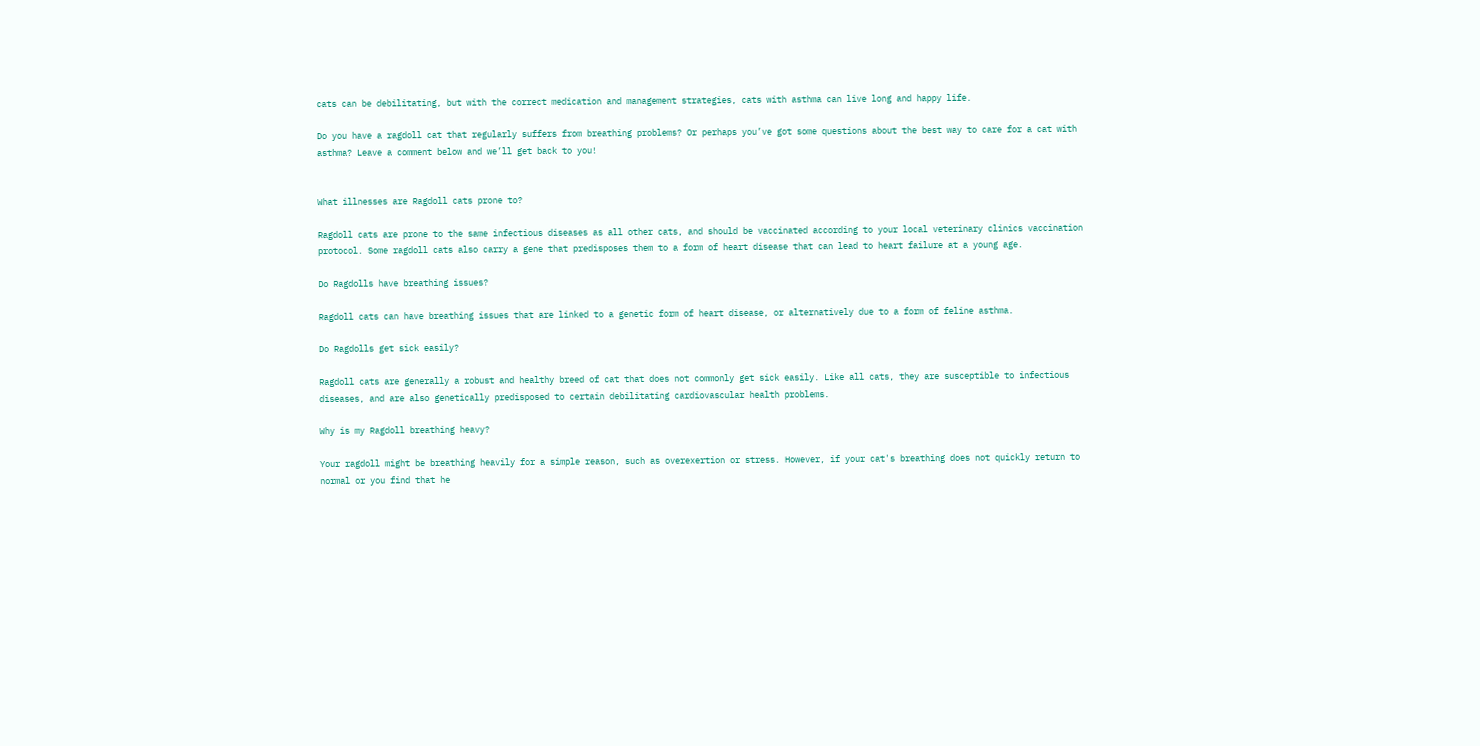cats can be debilitating, but with the correct medication and management strategies, cats with asthma can live long and happy life.

Do you have a ragdoll cat that regularly suffers from breathing problems? Or perhaps you’ve got some questions about the best way to care for a cat with asthma? Leave a comment below and we’ll get back to you!


What illnesses are Ragdoll cats prone to?

Ragdoll cats are prone to the same infectious diseases as all other cats, and should be vaccinated according to your local veterinary clinics vaccination protocol. Some ragdoll cats also carry a gene that predisposes them to a form of heart disease that can lead to heart failure at a young age.

Do Ragdolls have breathing issues?

Ragdoll cats can have breathing issues that are linked to a genetic form of heart disease, or alternatively due to a form of feline asthma.

Do Ragdolls get sick easily?

Ragdoll cats are generally a robust and healthy breed of cat that does not commonly get sick easily. Like all cats, they are susceptible to infectious diseases, and are also genetically predisposed to certain debilitating cardiovascular health problems.

Why is my Ragdoll breathing heavy?

Your ragdoll might be breathing heavily for a simple reason, such as overexertion or stress. However, if your cat's breathing does not quickly return to normal or you find that he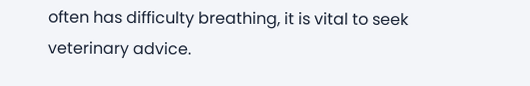often has difficulty breathing, it is vital to seek veterinary advice.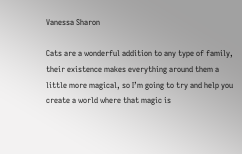Vanessa Sharon

Cats are a wonderful addition to any type of family, their existence makes everything around them a little more magical, so I’m going to try and help you create a world where that magic is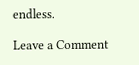endless.

Leave a Comment